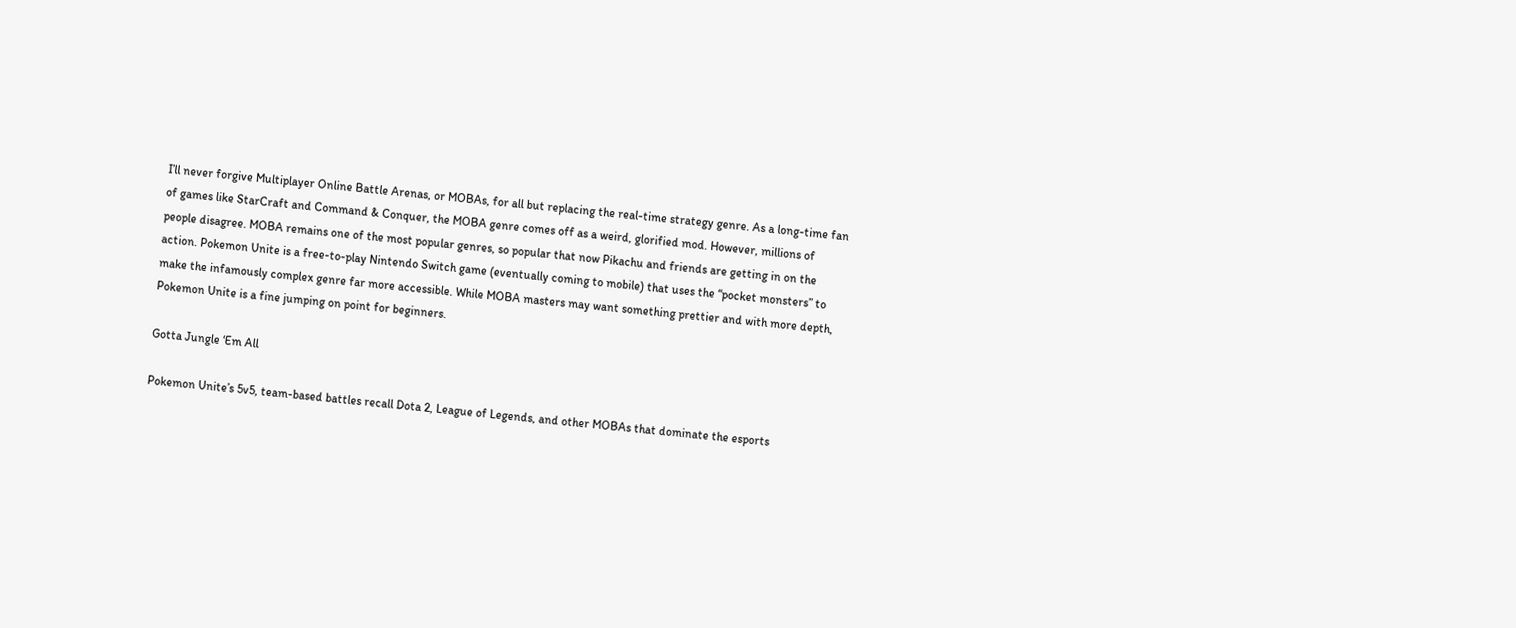I’ll never forgive Multiplayer Online Battle Arenas, or MOBAs, for all but replacing the real-time strategy genre. As a long-time fan of games like StarCraft and Command & Conquer, the MOBA genre comes off as a weird, glorified mod. However, millions of people disagree. MOBA remains one of the most popular genres, so popular that now Pikachu and friends are getting in on the action. Pokemon Unite is a free-to-play Nintendo Switch game (eventually coming to mobile) that uses the “pocket monsters” to make the infamously complex genre far more accessible. While MOBA masters may want something prettier and with more depth, Pokemon Unite is a fine jumping on point for beginners.

Gotta Jungle ‘Em All

Pokemon Unite’s 5v5, team-based battles recall Dota 2, League of Legends, and other MOBAs that dominate the esports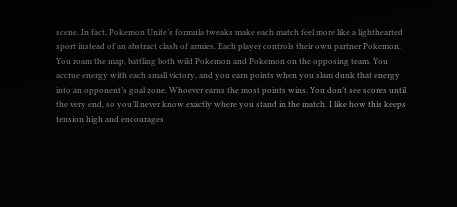scene. In fact, Pokemon Unite’s formula tweaks make each match feel more like a lighthearted sport instead of an abstract clash of armies. Each player controls their own partner Pokemon. You roam the map, battling both wild Pokemon and Pokemon on the opposing team. You accrue energy with each small victory, and you earn points when you slam dunk that energy into an opponent’s goal zone. Whoever earns the most points wins. You don’t see scores until the very end, so you’ll never know exactly where you stand in the match. I like how this keeps tension high and encourages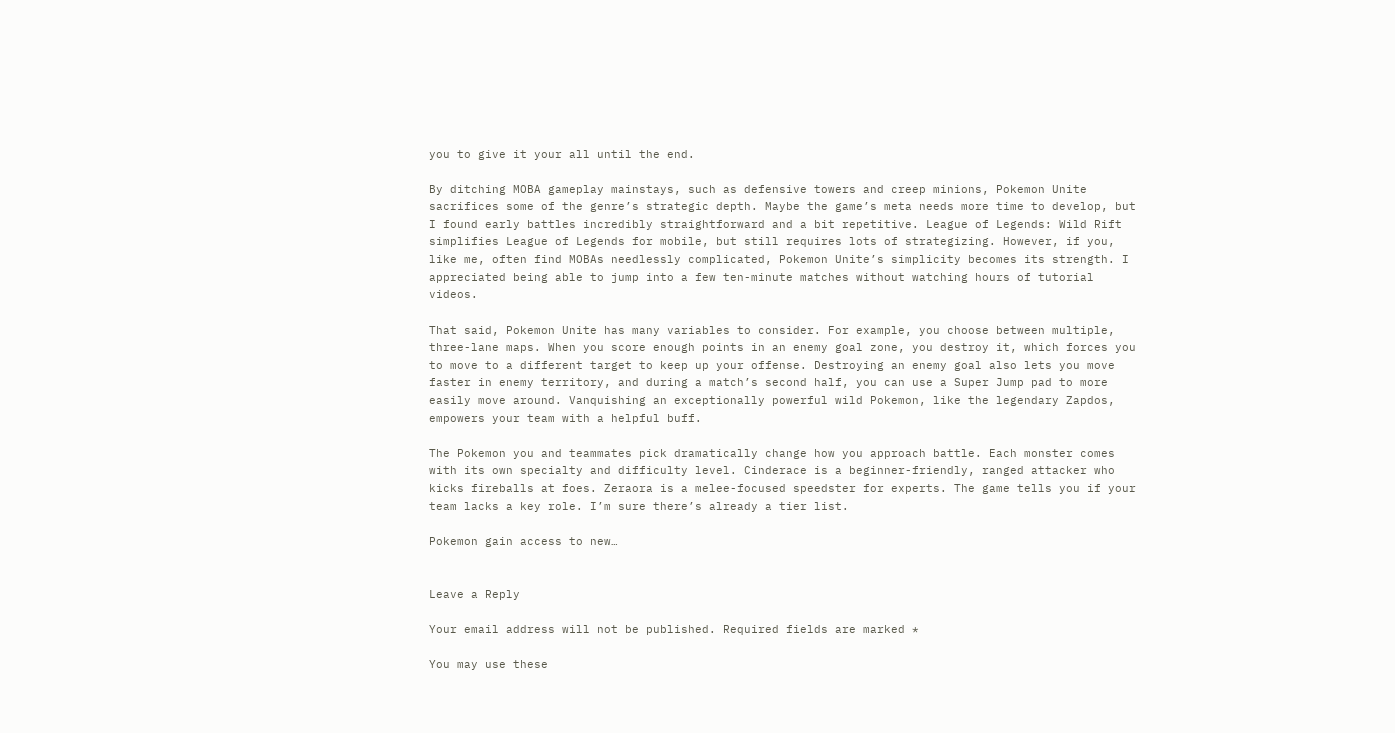you to give it your all until the end.

By ditching MOBA gameplay mainstays, such as defensive towers and creep minions, Pokemon Unite sacrifices some of the genre’s strategic depth. Maybe the game’s meta needs more time to develop, but I found early battles incredibly straightforward and a bit repetitive. League of Legends: Wild Rift simplifies League of Legends for mobile, but still requires lots of strategizing. However, if you, like me, often find MOBAs needlessly complicated, Pokemon Unite’s simplicity becomes its strength. I appreciated being able to jump into a few ten-minute matches without watching hours of tutorial videos.

That said, Pokemon Unite has many variables to consider. For example, you choose between multiple, three-lane maps. When you score enough points in an enemy goal zone, you destroy it, which forces you to move to a different target to keep up your offense. Destroying an enemy goal also lets you move faster in enemy territory, and during a match’s second half, you can use a Super Jump pad to more easily move around. Vanquishing an exceptionally powerful wild Pokemon, like the legendary Zapdos, empowers your team with a helpful buff.

The Pokemon you and teammates pick dramatically change how you approach battle. Each monster comes with its own specialty and difficulty level. Cinderace is a beginner-friendly, ranged attacker who kicks fireballs at foes. Zeraora is a melee-focused speedster for experts. The game tells you if your team lacks a key role. I’m sure there’s already a tier list.

Pokemon gain access to new…


Leave a Reply

Your email address will not be published. Required fields are marked *

You may use these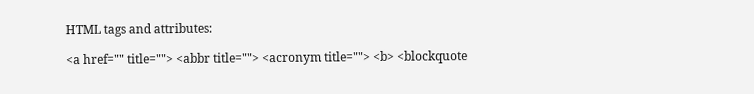HTML tags and attributes:

<a href="" title=""> <abbr title=""> <acronym title=""> <b> <blockquote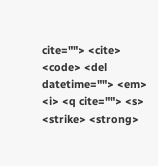cite=""> <cite> <code> <del datetime=""> <em> <i> <q cite=""> <s> <strike> <strong>